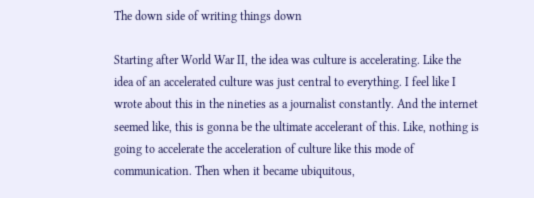The down side of writing things down

Starting after World War II, the idea was culture is accelerating. Like the idea of an accelerated culture was just central to everything. I feel like I wrote about this in the nineties as a journalist constantly. And the internet seemed like, this is gonna be the ultimate accelerant of this. Like, nothing is going to accelerate the acceleration of culture like this mode of communication. Then when it became ubiquitous,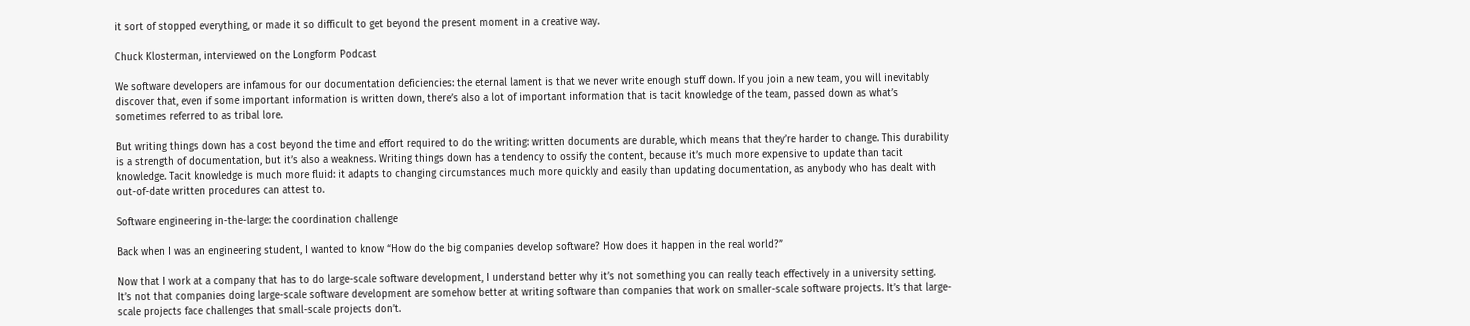it sort of stopped everything, or made it so difficult to get beyond the present moment in a creative way.

Chuck Klosterman, interviewed on the Longform Podcast

We software developers are infamous for our documentation deficiencies: the eternal lament is that we never write enough stuff down. If you join a new team, you will inevitably discover that, even if some important information is written down, there’s also a lot of important information that is tacit knowledge of the team, passed down as what’s sometimes referred to as tribal lore.

But writing things down has a cost beyond the time and effort required to do the writing: written documents are durable, which means that they’re harder to change. This durability is a strength of documentation, but it’s also a weakness. Writing things down has a tendency to ossify the content, because it’s much more expensive to update than tacit knowledge. Tacit knowledge is much more fluid: it adapts to changing circumstances much more quickly and easily than updating documentation, as anybody who has dealt with out-of-date written procedures can attest to.

Software engineering in-the-large: the coordination challenge

Back when I was an engineering student, I wanted to know “How do the big companies develop software? How does it happen in the real world?”

Now that I work at a company that has to do large-scale software development, I understand better why it’s not something you can really teach effectively in a university setting. It’s not that companies doing large-scale software development are somehow better at writing software than companies that work on smaller-scale software projects. It’s that large-scale projects face challenges that small-scale projects don’t.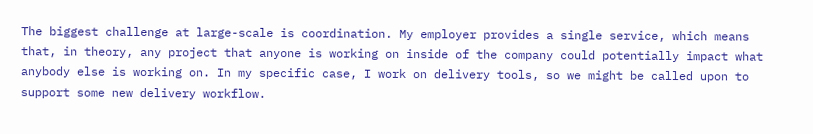The biggest challenge at large-scale is coordination. My employer provides a single service, which means that, in theory, any project that anyone is working on inside of the company could potentially impact what anybody else is working on. In my specific case, I work on delivery tools, so we might be called upon to support some new delivery workflow.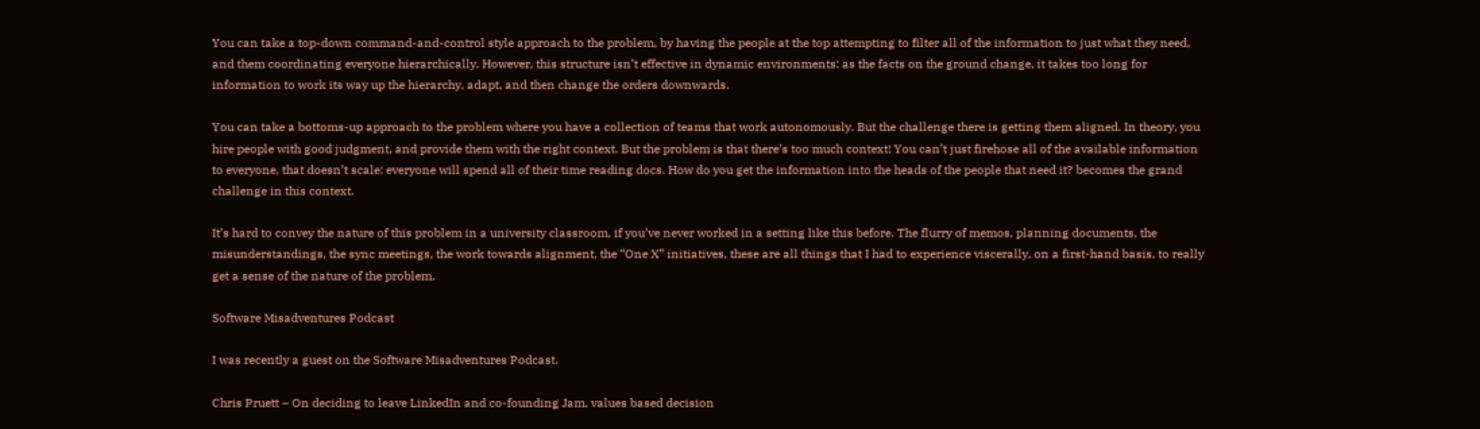You can take a top-down command-and-control style approach to the problem, by having the people at the top attempting to filter all of the information to just what they need, and them coordinating everyone hierarchically. However, this structure isn’t effective in dynamic environments: as the facts on the ground change, it takes too long for information to work its way up the hierarchy, adapt, and then change the orders downwards.

You can take a bottoms-up approach to the problem where you have a collection of teams that work autonomously. But the challenge there is getting them aligned. In theory, you hire people with good judgment, and provide them with the right context. But the problem is that there’s too much context! You can’t just firehose all of the available information to everyone, that doesn’t scale: everyone will spend all of their time reading docs. How do you get the information into the heads of the people that need it? becomes the grand challenge in this context.

It’s hard to convey the nature of this problem in a university classroom, if you’ve never worked in a setting like this before. The flurry of memos, planning documents, the misunderstandings, the sync meetings, the work towards alignment, the “One X” initiatives, these are all things that I had to experience viscerally, on a first-hand basis, to really get a sense of the nature of the problem.

Software Misadventures Podcast

I was recently a guest on the Software Misadventures Podcast.

Chris Pruett – On deciding to leave LinkedIn and co-founding Jam, values based decision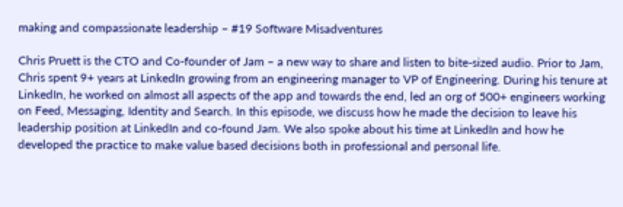making and compassionate leadership – #19 Software Misadventures

Chris Pruett is the CTO and Co-founder of Jam – a new way to share and listen to bite-sized audio. Prior to Jam, Chris spent 9+ years at LinkedIn growing from an engineering manager to VP of Engineering. During his tenure at LinkedIn, he worked on almost all aspects of the app and towards the end, led an org of 500+ engineers working on Feed, Messaging, Identity and Search. In this episode, we discuss how he made the decision to leave his leadership position at LinkedIn and co-found Jam. We also spoke about his time at LinkedIn and how he developed the practice to make value based decisions both in professional and personal life.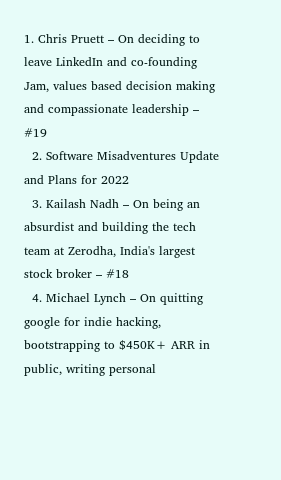1. Chris Pruett – On deciding to leave LinkedIn and co-founding Jam, values based decision making and compassionate leadership – #19
  2. Software Misadventures Update and Plans for 2022
  3. Kailash Nadh – On being an absurdist and building the tech team at Zerodha, India's largest stock broker – #18
  4. Michael Lynch – On quitting google for indie hacking, bootstrapping to $450K+ ARR in public, writing personal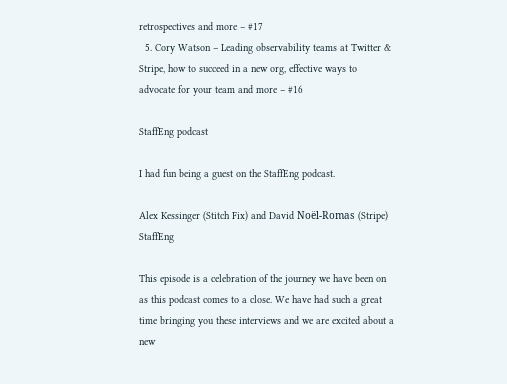retrospectives and more – #17
  5. Cory Watson – Leading observability teams at Twitter & Stripe, how to succeed in a new org, effective ways to advocate for your team and more – #16

StaffEng podcast

I had fun being a guest on the StaffEng podcast.

Alex Kessinger (Stitch Fix) and David Noël-Romas (Stripe) StaffEng

This episode is a celebration of the journey we have been on as this podcast comes to a close. We have had such a great time bringing you these interviews and we are excited about a new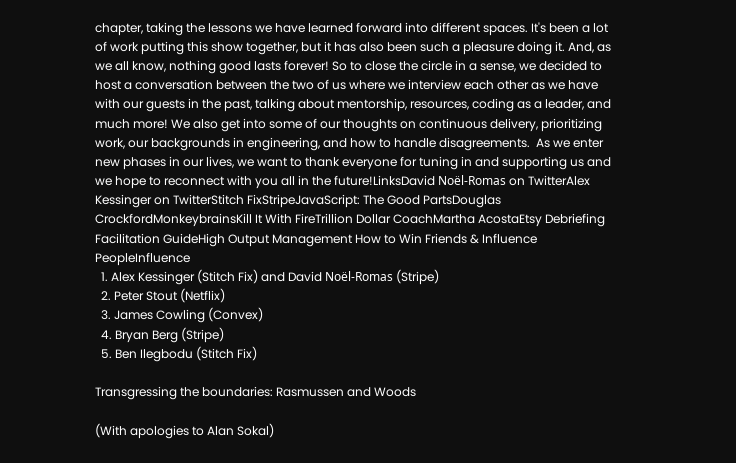chapter, taking the lessons we have learned forward into different spaces. It's been a lot of work putting this show together, but it has also been such a pleasure doing it. And, as we all know, nothing good lasts forever! So to close the circle in a sense, we decided to host a conversation between the two of us where we interview each other as we have with our guests in the past, talking about mentorship, resources, coding as a leader, and much more! We also get into some of our thoughts on continuous delivery, prioritizing work, our backgrounds in engineering, and how to handle disagreements.  As we enter new phases in our lives, we want to thank everyone for tuning in and supporting us and we hope to reconnect with you all in the future!LinksDavid Noël-Romas on TwitterAlex Kessinger on TwitterStitch FixStripeJavaScript: The Good PartsDouglas CrockfordMonkeybrainsKill It With FireTrillion Dollar CoachMartha AcostaEtsy Debriefing Facilitation GuideHigh Output Management How to Win Friends & Influence PeopleInfluence
  1. Alex Kessinger (Stitch Fix) and David Noël-Romas (Stripe)
  2. Peter Stout (Netflix)
  3. James Cowling (Convex)
  4. Bryan Berg (Stripe)
  5. Ben Ilegbodu (Stitch Fix)

Transgressing the boundaries: Rasmussen and Woods

(With apologies to Alan Sokal)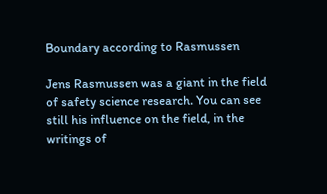Boundary according to Rasmussen

Jens Rasmussen was a giant in the field of safety science research. You can see still his influence on the field, in the writings of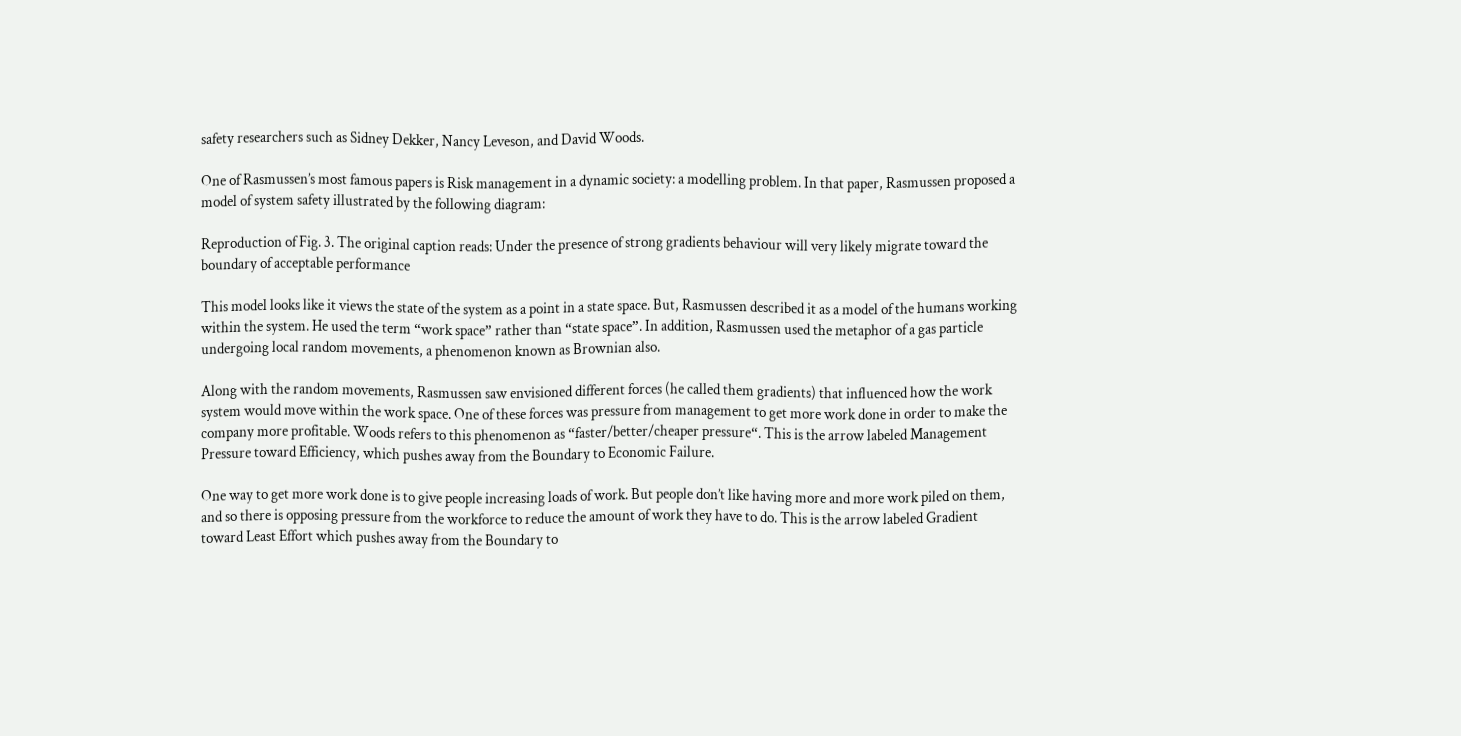safety researchers such as Sidney Dekker, Nancy Leveson, and David Woods.

One of Rasmussen’s most famous papers is Risk management in a dynamic society: a modelling problem. In that paper, Rasmussen proposed a model of system safety illustrated by the following diagram:

Reproduction of Fig. 3. The original caption reads: Under the presence of strong gradients behaviour will very likely migrate toward the boundary of acceptable performance

This model looks like it views the state of the system as a point in a state space. But, Rasmussen described it as a model of the humans working within the system. He used the term “work space” rather than “state space”. In addition, Rasmussen used the metaphor of a gas particle undergoing local random movements, a phenomenon known as Brownian also.

Along with the random movements, Rasmussen saw envisioned different forces (he called them gradients) that influenced how the work system would move within the work space. One of these forces was pressure from management to get more work done in order to make the company more profitable. Woods refers to this phenomenon as “faster/better/cheaper pressure“. This is the arrow labeled Management Pressure toward Efficiency, which pushes away from the Boundary to Economic Failure.

One way to get more work done is to give people increasing loads of work. But people don’t like having more and more work piled on them, and so there is opposing pressure from the workforce to reduce the amount of work they have to do. This is the arrow labeled Gradient toward Least Effort which pushes away from the Boundary to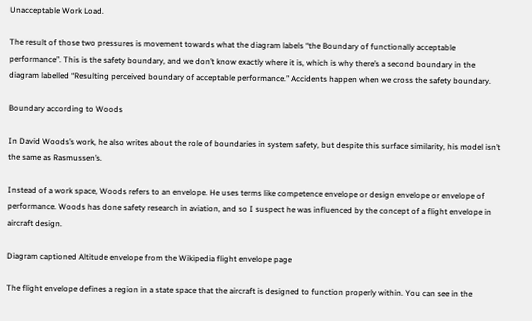Unacceptable Work Load.

The result of those two pressures is movement towards what the diagram labels “the Boundary of functionally acceptable performance”. This is the safety boundary, and we don’t know exactly where it is, which is why there’s a second boundary in the diagram labelled “Resulting perceived boundary of acceptable performance.” Accidents happen when we cross the safety boundary.

Boundary according to Woods

In David Woods’s work, he also writes about the role of boundaries in system safety, but despite this surface similarity, his model isn’t the same as Rasmussen’s.

Instead of a work space, Woods refers to an envelope. He uses terms like competence envelope or design envelope or envelope of performance. Woods has done safety research in aviation, and so I suspect he was influenced by the concept of a flight envelope in aircraft design.

Diagram captioned Altitude envelope from the Wikipedia flight envelope page

The flight envelope defines a region in a state space that the aircraft is designed to function properly within. You can see in the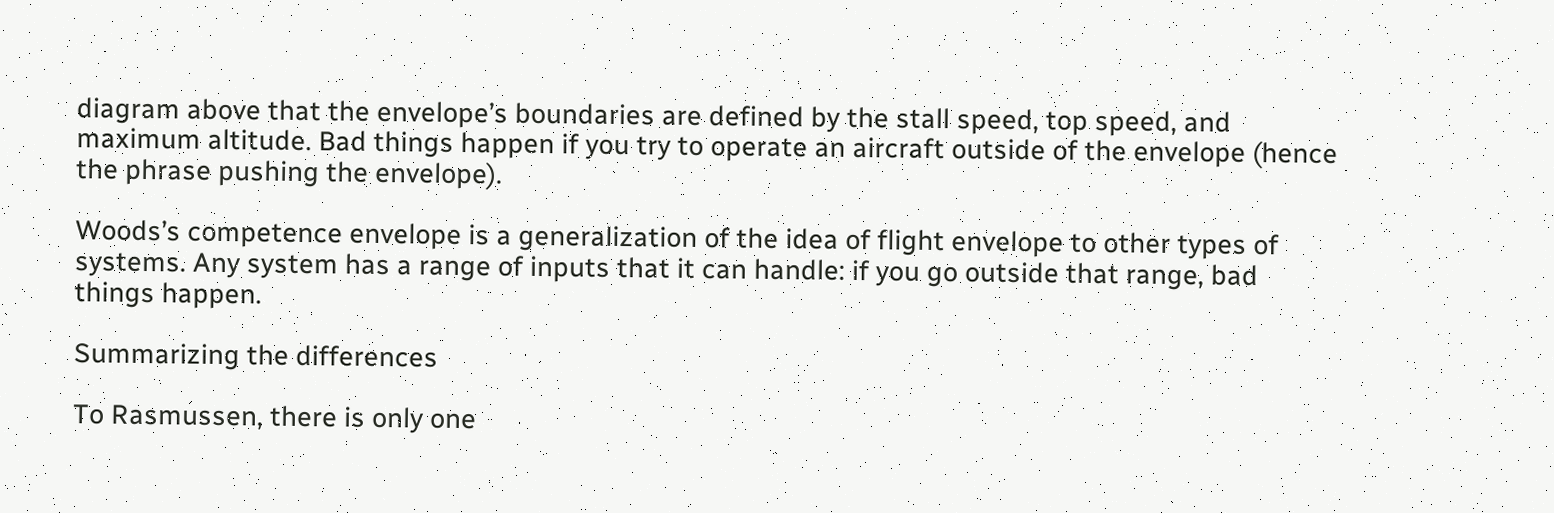diagram above that the envelope’s boundaries are defined by the stall speed, top speed, and maximum altitude. Bad things happen if you try to operate an aircraft outside of the envelope (hence the phrase pushing the envelope).

Woods’s competence envelope is a generalization of the idea of flight envelope to other types of systems. Any system has a range of inputs that it can handle: if you go outside that range, bad things happen.

Summarizing the differences

To Rasmussen, there is only one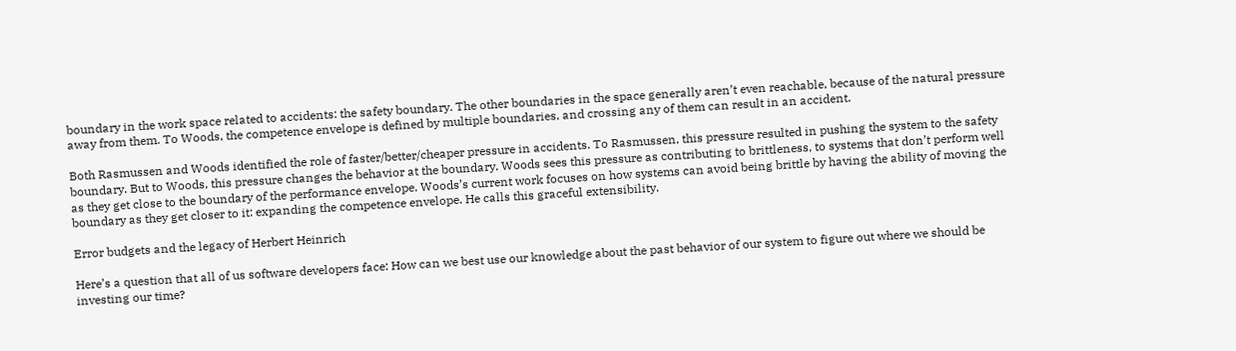boundary in the work space related to accidents: the safety boundary. The other boundaries in the space generally aren’t even reachable, because of the natural pressure away from them. To Woods, the competence envelope is defined by multiple boundaries, and crossing any of them can result in an accident.

Both Rasmussen and Woods identified the role of faster/better/cheaper pressure in accidents. To Rasmussen, this pressure resulted in pushing the system to the safety boundary. But to Woods, this pressure changes the behavior at the boundary. Woods sees this pressure as contributing to brittleness, to systems that don’t perform well as they get close to the boundary of the performance envelope. Woods’s current work focuses on how systems can avoid being brittle by having the ability of moving the boundary as they get closer to it: expanding the competence envelope. He calls this graceful extensibility.

Error budgets and the legacy of Herbert Heinrich

Here’s a question that all of us software developers face: How can we best use our knowledge about the past behavior of our system to figure out where we should be investing our time?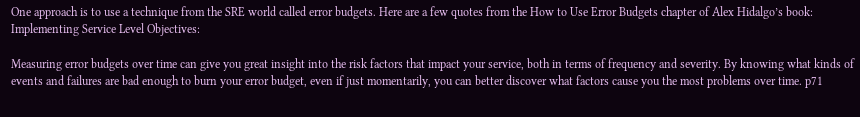One approach is to use a technique from the SRE world called error budgets. Here are a few quotes from the How to Use Error Budgets chapter of Alex Hidalgo’s book: Implementing Service Level Objectives:

Measuring error budgets over time can give you great insight into the risk factors that impact your service, both in terms of frequency and severity. By knowing what kinds of events and failures are bad enough to burn your error budget, even if just momentarily, you can better discover what factors cause you the most problems over time. p71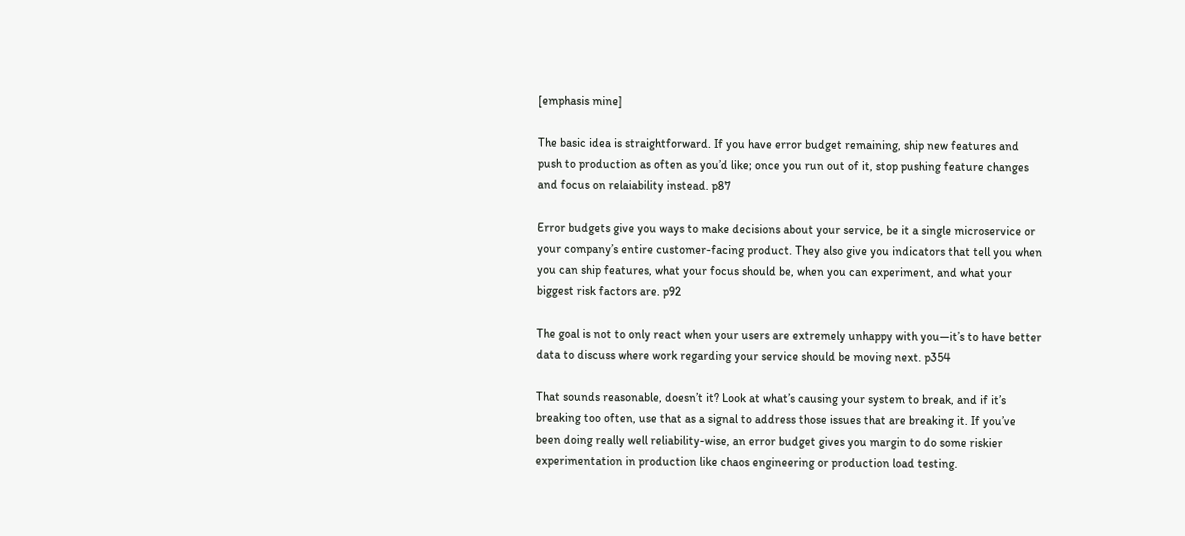[emphasis mine]

The basic idea is straightforward. If you have error budget remaining, ship new features and push to production as often as you’d like; once you run out of it, stop pushing feature changes and focus on relaiability instead. p87

Error budgets give you ways to make decisions about your service, be it a single microservice or your company’s entire customer-facing product. They also give you indicators that tell you when you can ship features, what your focus should be, when you can experiment, and what your biggest risk factors are. p92

The goal is not to only react when your users are extremely unhappy with you—it’s to have better data to discuss where work regarding your service should be moving next. p354

That sounds reasonable, doesn’t it? Look at what’s causing your system to break, and if it’s breaking too often, use that as a signal to address those issues that are breaking it. If you’ve been doing really well reliability-wise, an error budget gives you margin to do some riskier experimentation in production like chaos engineering or production load testing.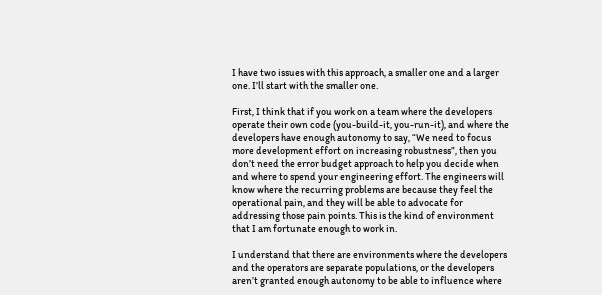I have two issues with this approach, a smaller one and a larger one. I’ll start with the smaller one.

First, I think that if you work on a team where the developers operate their own code (you-build-it, you-run-it), and where the developers have enough autonomy to say, “We need to focus more development effort on increasing robustness”, then you don’t need the error budget approach to help you decide when and where to spend your engineering effort. The engineers will know where the recurring problems are because they feel the operational pain, and they will be able to advocate for addressing those pain points. This is the kind of environment that I am fortunate enough to work in.

I understand that there are environments where the developers and the operators are separate populations, or the developers aren’t granted enough autonomy to be able to influence where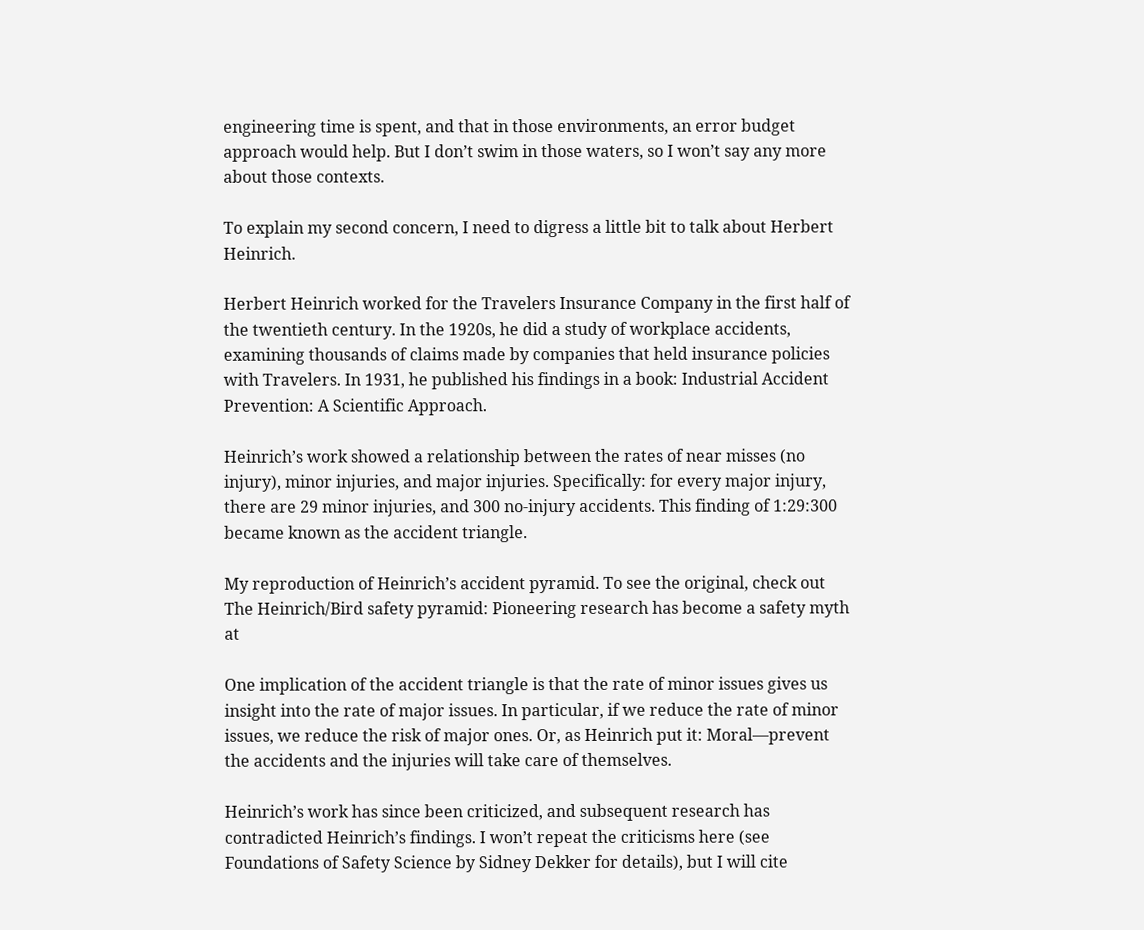engineering time is spent, and that in those environments, an error budget approach would help. But I don’t swim in those waters, so I won’t say any more about those contexts.

To explain my second concern, I need to digress a little bit to talk about Herbert Heinrich.

Herbert Heinrich worked for the Travelers Insurance Company in the first half of the twentieth century. In the 1920s, he did a study of workplace accidents, examining thousands of claims made by companies that held insurance policies with Travelers. In 1931, he published his findings in a book: Industrial Accident Prevention: A Scientific Approach.

Heinrich’s work showed a relationship between the rates of near misses (no injury), minor injuries, and major injuries. Specifically: for every major injury, there are 29 minor injuries, and 300 no-injury accidents. This finding of 1:29:300 became known as the accident triangle.

My reproduction of Heinrich’s accident pyramid. To see the original, check out The Heinrich/Bird safety pyramid: Pioneering research has become a safety myth at

One implication of the accident triangle is that the rate of minor issues gives us insight into the rate of major issues. In particular, if we reduce the rate of minor issues, we reduce the risk of major ones. Or, as Heinrich put it: Moral—prevent the accidents and the injuries will take care of themselves.

Heinrich’s work has since been criticized, and subsequent research has contradicted Heinrich’s findings. I won’t repeat the criticisms here (see Foundations of Safety Science by Sidney Dekker for details), but I will cite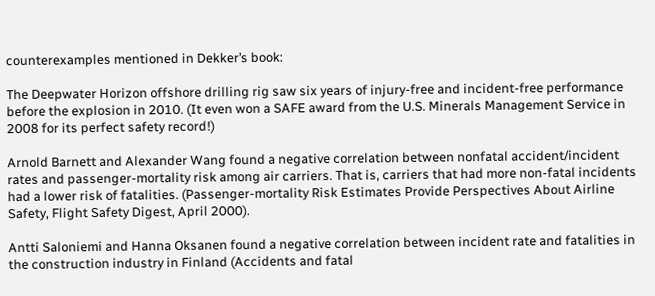counterexamples mentioned in Dekker’s book:

The Deepwater Horizon offshore drilling rig saw six years of injury-free and incident-free performance before the explosion in 2010. (It even won a SAFE award from the U.S. Minerals Management Service in 2008 for its perfect safety record!)

Arnold Barnett and Alexander Wang found a negative correlation between nonfatal accident/incident rates and passenger-mortality risk among air carriers. That is, carriers that had more non-fatal incidents had a lower risk of fatalities. (Passenger-mortality Risk Estimates Provide Perspectives About Airline Safety, Flight Safety Digest, April 2000).

Antti Saloniemi and Hanna Oksanen found a negative correlation between incident rate and fatalities in the construction industry in Finland (Accidents and fatal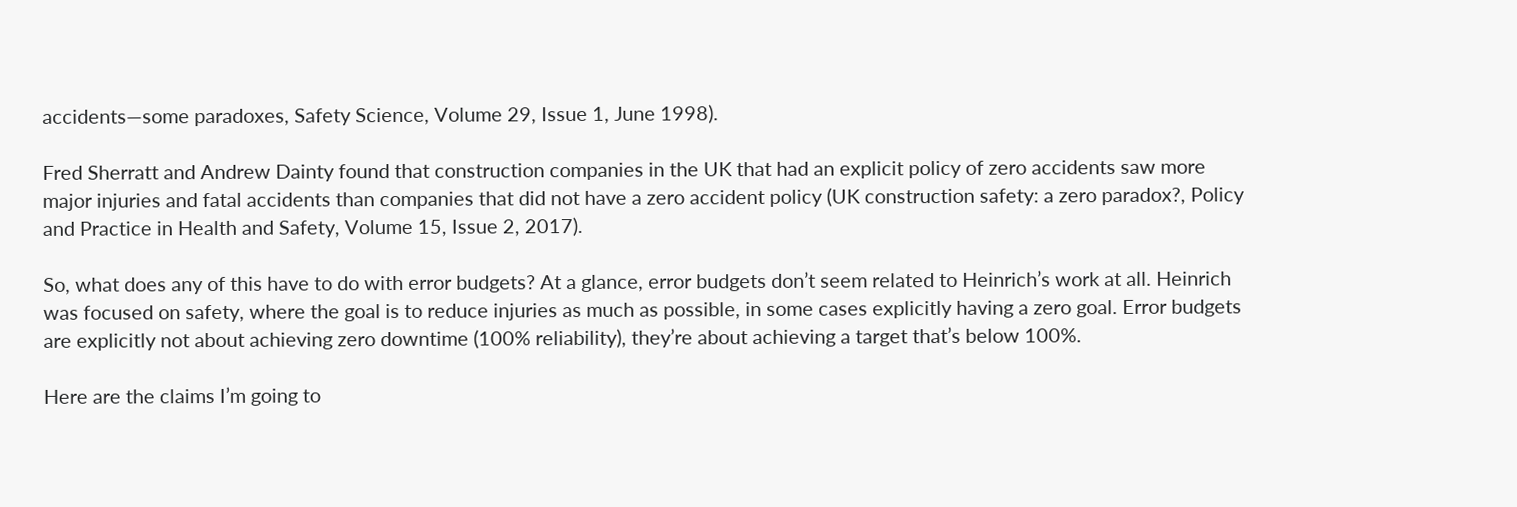accidents—some paradoxes, Safety Science, Volume 29, Issue 1, June 1998).

Fred Sherratt and Andrew Dainty found that construction companies in the UK that had an explicit policy of zero accidents saw more major injuries and fatal accidents than companies that did not have a zero accident policy (UK construction safety: a zero paradox?, Policy and Practice in Health and Safety, Volume 15, Issue 2, 2017).

So, what does any of this have to do with error budgets? At a glance, error budgets don’t seem related to Heinrich’s work at all. Heinrich was focused on safety, where the goal is to reduce injuries as much as possible, in some cases explicitly having a zero goal. Error budgets are explicitly not about achieving zero downtime (100% reliability), they’re about achieving a target that’s below 100%.

Here are the claims I’m going to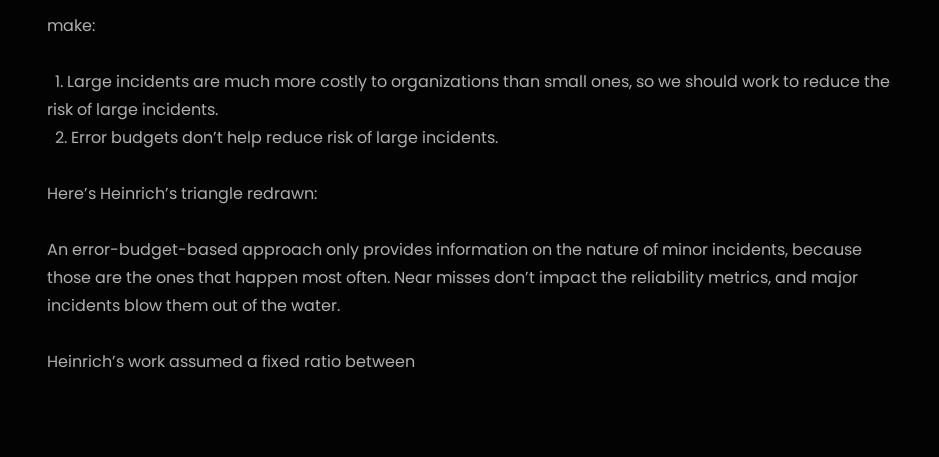make:

  1. Large incidents are much more costly to organizations than small ones, so we should work to reduce the risk of large incidents.
  2. Error budgets don’t help reduce risk of large incidents.

Here’s Heinrich’s triangle redrawn:

An error-budget-based approach only provides information on the nature of minor incidents, because those are the ones that happen most often. Near misses don’t impact the reliability metrics, and major incidents blow them out of the water.

Heinrich’s work assumed a fixed ratio between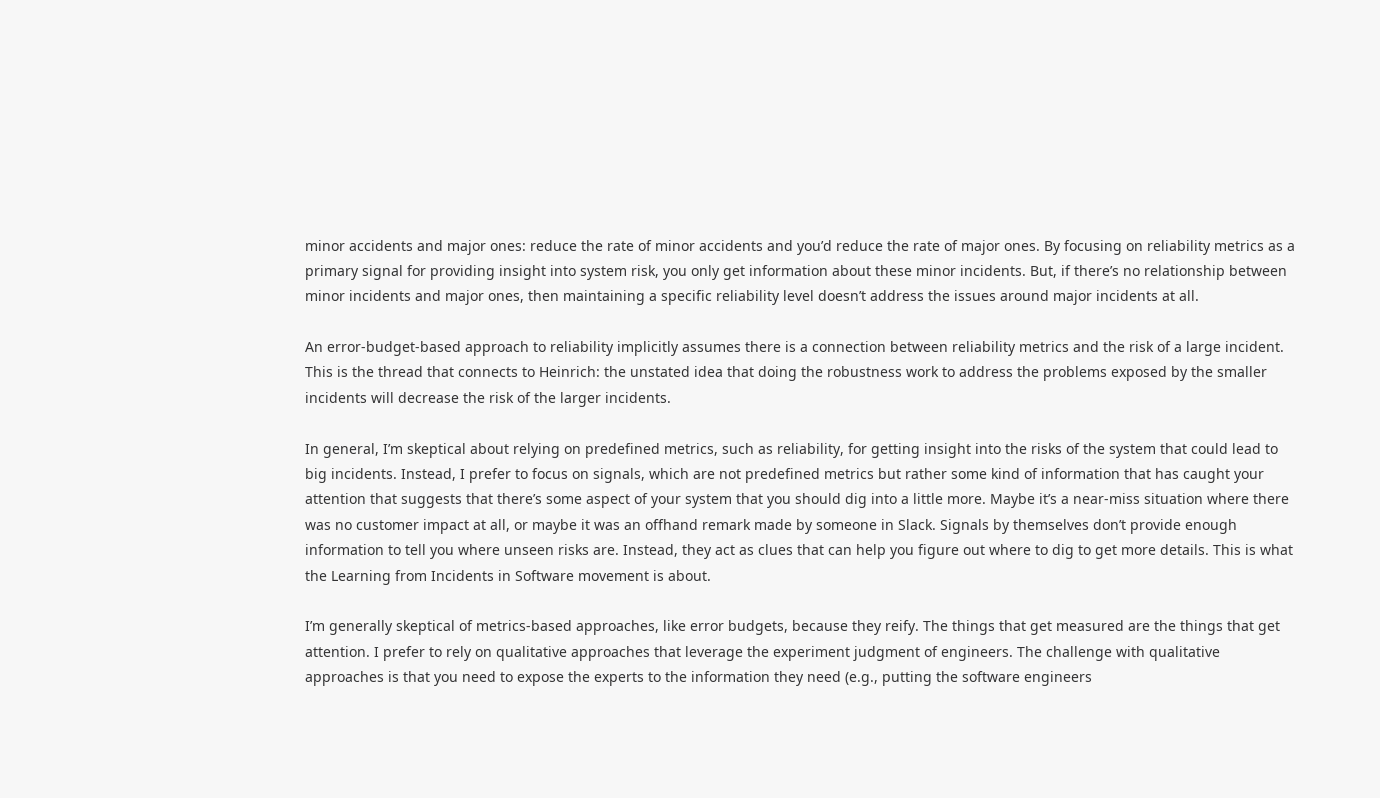minor accidents and major ones: reduce the rate of minor accidents and you’d reduce the rate of major ones. By focusing on reliability metrics as a primary signal for providing insight into system risk, you only get information about these minor incidents. But, if there’s no relationship between minor incidents and major ones, then maintaining a specific reliability level doesn’t address the issues around major incidents at all.

An error-budget-based approach to reliability implicitly assumes there is a connection between reliability metrics and the risk of a large incident. This is the thread that connects to Heinrich: the unstated idea that doing the robustness work to address the problems exposed by the smaller incidents will decrease the risk of the larger incidents.

In general, I’m skeptical about relying on predefined metrics, such as reliability, for getting insight into the risks of the system that could lead to big incidents. Instead, I prefer to focus on signals, which are not predefined metrics but rather some kind of information that has caught your attention that suggests that there’s some aspect of your system that you should dig into a little more. Maybe it’s a near-miss situation where there was no customer impact at all, or maybe it was an offhand remark made by someone in Slack. Signals by themselves don’t provide enough information to tell you where unseen risks are. Instead, they act as clues that can help you figure out where to dig to get more details. This is what the Learning from Incidents in Software movement is about.

I’m generally skeptical of metrics-based approaches, like error budgets, because they reify. The things that get measured are the things that get attention. I prefer to rely on qualitative approaches that leverage the experiment judgment of engineers. The challenge with qualitative approaches is that you need to expose the experts to the information they need (e.g., putting the software engineers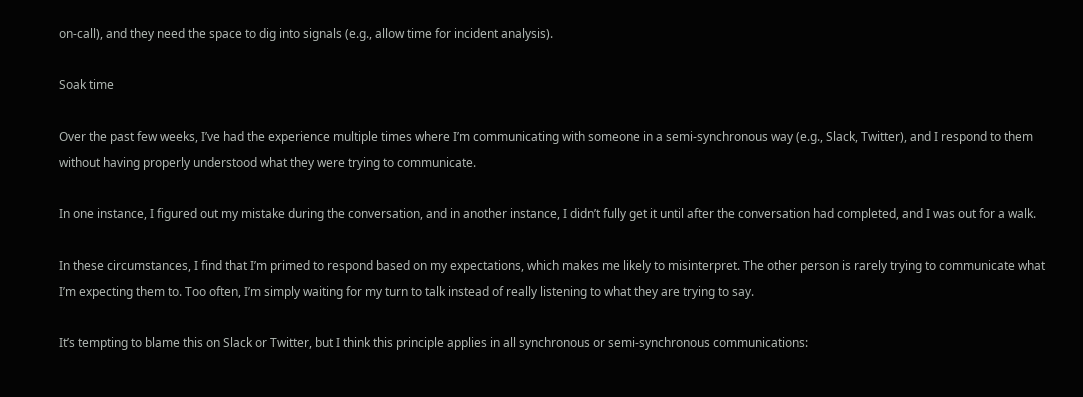on-call), and they need the space to dig into signals (e.g., allow time for incident analysis).

Soak time

Over the past few weeks, I’ve had the experience multiple times where I’m communicating with someone in a semi-synchronous way (e.g., Slack, Twitter), and I respond to them without having properly understood what they were trying to communicate.

In one instance, I figured out my mistake during the conversation, and in another instance, I didn’t fully get it until after the conversation had completed, and I was out for a walk.

In these circumstances, I find that I’m primed to respond based on my expectations, which makes me likely to misinterpret. The other person is rarely trying to communicate what I’m expecting them to. Too often, I’m simply waiting for my turn to talk instead of really listening to what they are trying to say.

It’s tempting to blame this on Slack or Twitter, but I think this principle applies in all synchronous or semi-synchronous communications: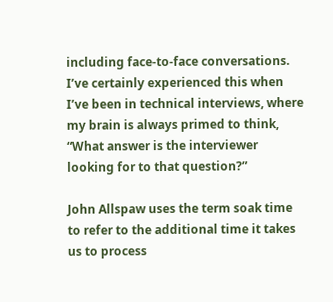including face-to-face conversations. I’ve certainly experienced this when I’ve been in technical interviews, where my brain is always primed to think, “What answer is the interviewer looking for to that question?”

John Allspaw uses the term soak time to refer to the additional time it takes us to process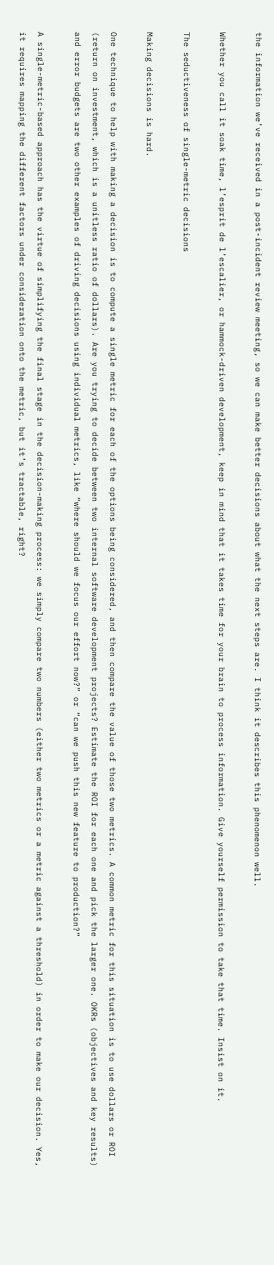the information we’ve received in a post-incident review meeting, so we can make better decisions about what the next steps are. I think it describes this phenomenon well.

Whether you call it soak time, l’esprit de l’escalier, or hammock-driven development, keep in mind that it takes time for your brain to process information. Give yourself permission to take that time. Insist on it.

The seductiveness of single-metric decisions

Making decisions is hard.

One technique to help with making a decision is to compute a single metric for each of the options being considered, and then compare the value of those two metrics. A common metric for this situation is to use dollars or ROI (return on investment, which is a unitless ratio of dollars). Are you trying to decide between two internal software development projects? Estimate the ROI for each one and pick the larger one. OKRs (objectives and key results) and error budgets are two other examples of driving decisions using individual metrics, like “where should we focus our effort now?” or “can we push this new feature to production?”

A single-metric-based approach has the virtue of simplifying the final stage in the decision-making process: we simply compare two numbers (either two metrics or a metric against a threshold) in order to make our decision. Yes, it requires mapping the different factors under consideration onto the metric, but it’s tractable, right?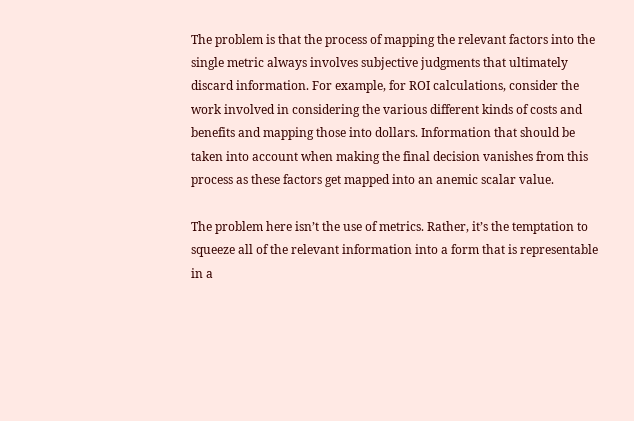The problem is that the process of mapping the relevant factors into the single metric always involves subjective judgments that ultimately discard information. For example, for ROI calculations, consider the work involved in considering the various different kinds of costs and benefits and mapping those into dollars. Information that should be taken into account when making the final decision vanishes from this process as these factors get mapped into an anemic scalar value.

The problem here isn’t the use of metrics. Rather, it’s the temptation to squeeze all of the relevant information into a form that is representable in a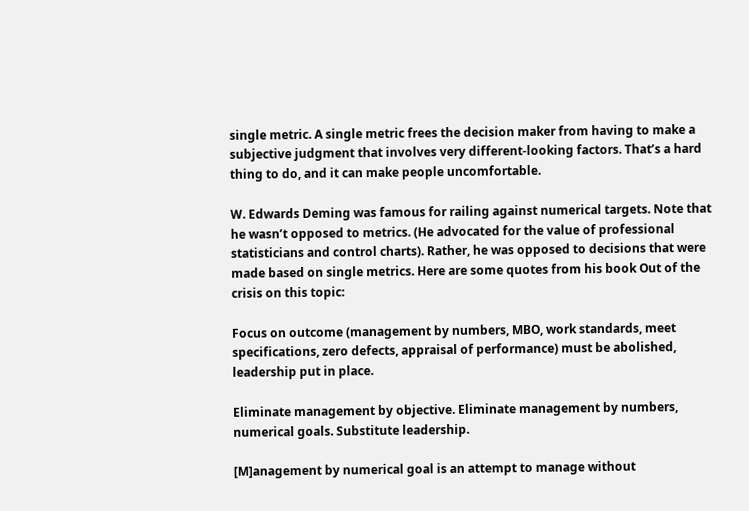single metric. A single metric frees the decision maker from having to make a subjective judgment that involves very different-looking factors. That’s a hard thing to do, and it can make people uncomfortable.

W. Edwards Deming was famous for railing against numerical targets. Note that he wasn’t opposed to metrics. (He advocated for the value of professional statisticians and control charts). Rather, he was opposed to decisions that were made based on single metrics. Here are some quotes from his book Out of the crisis on this topic:

Focus on outcome (management by numbers, MBO, work standards, meet
specifications, zero defects, appraisal of performance) must be abolished,
leadership put in place.

Eliminate management by objective. Eliminate management by numbers,
numerical goals. Substitute leadership.

[M]anagement by numerical goal is an attempt to manage without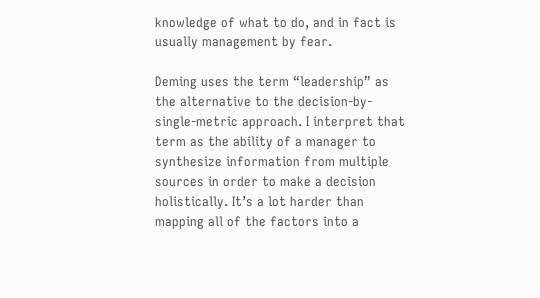knowledge of what to do, and in fact is usually management by fear.

Deming uses the term “leadership” as the alternative to the decision-by-single-metric approach. I interpret that term as the ability of a manager to synthesize information from multiple sources in order to make a decision holistically. It’s a lot harder than mapping all of the factors into a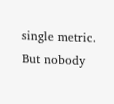single metric. But nobody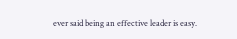ever said being an effective leader is easy.